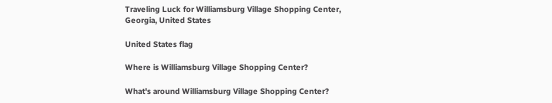Traveling Luck for Williamsburg Village Shopping Center, Georgia, United States

United States flag

Where is Williamsburg Village Shopping Center?

What's around Williamsburg Village Shopping Center?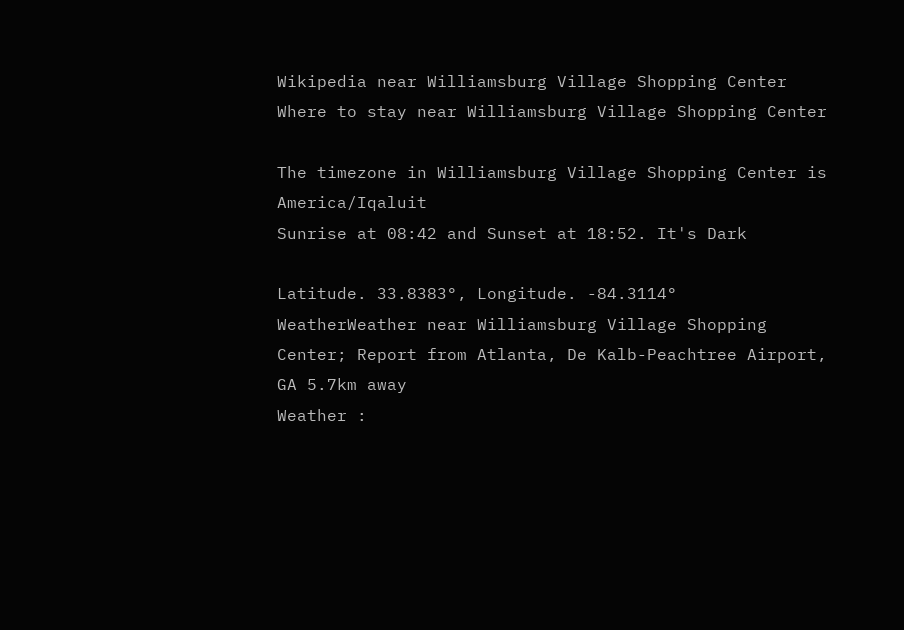Wikipedia near Williamsburg Village Shopping Center
Where to stay near Williamsburg Village Shopping Center

The timezone in Williamsburg Village Shopping Center is America/Iqaluit
Sunrise at 08:42 and Sunset at 18:52. It's Dark

Latitude. 33.8383°, Longitude. -84.3114°
WeatherWeather near Williamsburg Village Shopping Center; Report from Atlanta, De Kalb-Peachtree Airport, GA 5.7km away
Weather :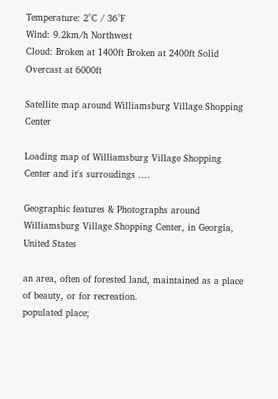Temperature: 2°C / 36°F
Wind: 9.2km/h Northwest
Cloud: Broken at 1400ft Broken at 2400ft Solid Overcast at 6000ft

Satellite map around Williamsburg Village Shopping Center

Loading map of Williamsburg Village Shopping Center and it's surroudings ....

Geographic features & Photographs around Williamsburg Village Shopping Center, in Georgia, United States

an area, often of forested land, maintained as a place of beauty, or for recreation.
populated place;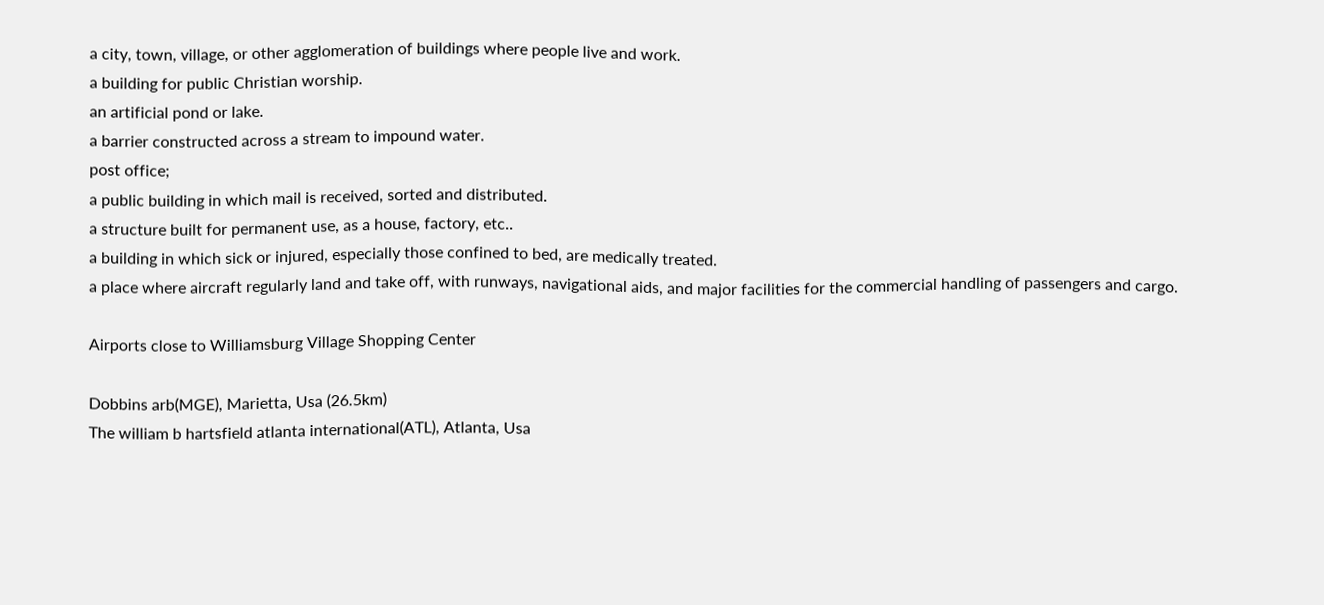a city, town, village, or other agglomeration of buildings where people live and work.
a building for public Christian worship.
an artificial pond or lake.
a barrier constructed across a stream to impound water.
post office;
a public building in which mail is received, sorted and distributed.
a structure built for permanent use, as a house, factory, etc..
a building in which sick or injured, especially those confined to bed, are medically treated.
a place where aircraft regularly land and take off, with runways, navigational aids, and major facilities for the commercial handling of passengers and cargo.

Airports close to Williamsburg Village Shopping Center

Dobbins arb(MGE), Marietta, Usa (26.5km)
The william b hartsfield atlanta international(ATL), Atlanta, Usa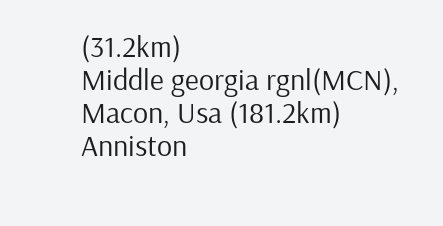(31.2km)
Middle georgia rgnl(MCN), Macon, Usa (181.2km)
Anniston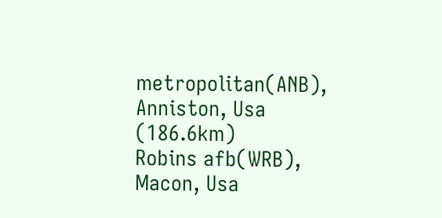metropolitan(ANB), Anniston, Usa (186.6km)
Robins afb(WRB), Macon, Usa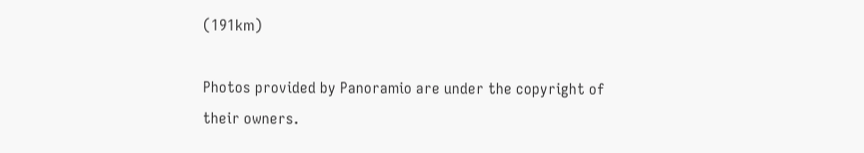(191km)

Photos provided by Panoramio are under the copyright of their owners.